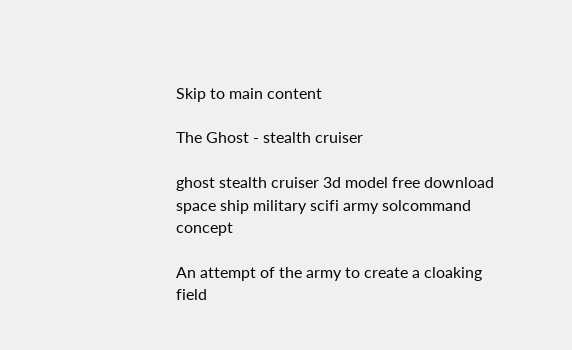Skip to main content

The Ghost - stealth cruiser

ghost stealth cruiser 3d model free download space ship military scifi army solcommand concept

An attempt of the army to create a cloaking field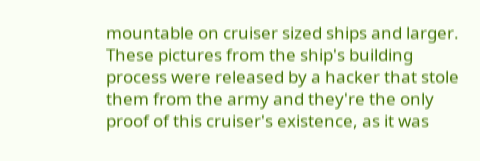mountable on cruiser sized ships and larger. These pictures from the ship's building process were released by a hacker that stole them from the army and they're the only proof of this cruiser's existence, as it was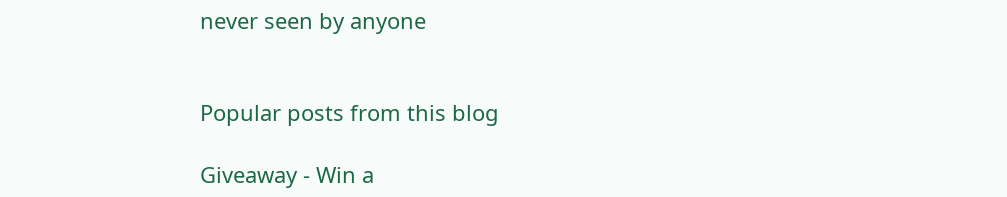never seen by anyone


Popular posts from this blog

Giveaway - Win a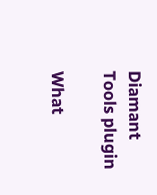Diamant Tools plugin

What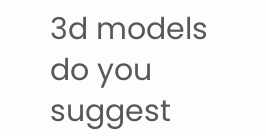3d models do you suggest